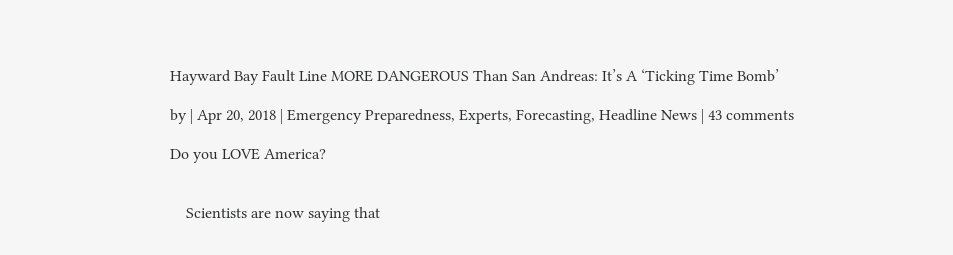Hayward Bay Fault Line MORE DANGEROUS Than San Andreas: It’s A ‘Ticking Time Bomb’

by | Apr 20, 2018 | Emergency Preparedness, Experts, Forecasting, Headline News | 43 comments

Do you LOVE America?


    Scientists are now saying that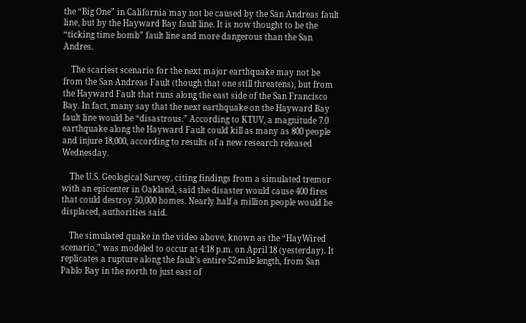the “Big One” in California may not be caused by the San Andreas fault line, but by the Hayward Bay fault line. It is now thought to be the “ticking time bomb” fault line and more dangerous than the San Andres.

    The scariest scenario for the next major earthquake may not be from the San Andreas Fault (though that one still threatens), but from the Hayward Fault that runs along the east side of the San Francisco Bay. In fact, many say that the next earthquake on the Hayward Bay fault line would be “disastrous.” According to KTUV, a magnitude 7.0 earthquake along the Hayward Fault could kill as many as 800 people and injure 18,000, according to results of a new research released Wednesday.

    The U.S. Geological Survey, citing findings from a simulated tremor with an epicenter in Oakland, said the disaster would cause 400 fires that could destroy 50,000 homes. Nearly half a million people would be displaced, authorities said.

    The simulated quake in the video above, known as the “HayWired scenario,” was modeled to occur at 4:18 p.m. on April 18 (yesterday). It replicates a rupture along the fault’s entire 52-mile length, from San Pablo Bay in the north to just east of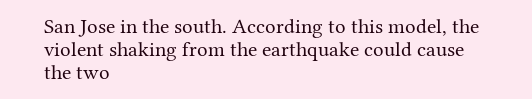San Jose in the south. According to this model, the violent shaking from the earthquake could cause the two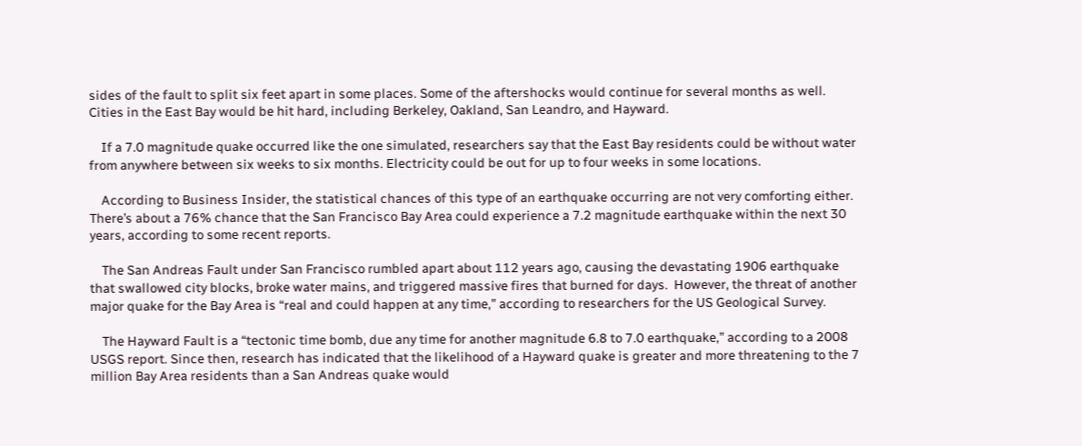sides of the fault to split six feet apart in some places. Some of the aftershocks would continue for several months as well. Cities in the East Bay would be hit hard, including Berkeley, Oakland, San Leandro, and Hayward.

    If a 7.0 magnitude quake occurred like the one simulated, researchers say that the East Bay residents could be without water from anywhere between six weeks to six months. Electricity could be out for up to four weeks in some locations.

    According to Business Insider, the statistical chances of this type of an earthquake occurring are not very comforting either. There’s about a 76% chance that the San Francisco Bay Area could experience a 7.2 magnitude earthquake within the next 30 years, according to some recent reports.

    The San Andreas Fault under San Francisco rumbled apart about 112 years ago, causing the devastating 1906 earthquake that swallowed city blocks, broke water mains, and triggered massive fires that burned for days.  However, the threat of another major quake for the Bay Area is “real and could happen at any time,” according to researchers for the US Geological Survey.

    The Hayward Fault is a “tectonic time bomb, due any time for another magnitude 6.8 to 7.0 earthquake,” according to a 2008 USGS report. Since then, research has indicated that the likelihood of a Hayward quake is greater and more threatening to the 7 million Bay Area residents than a San Andreas quake would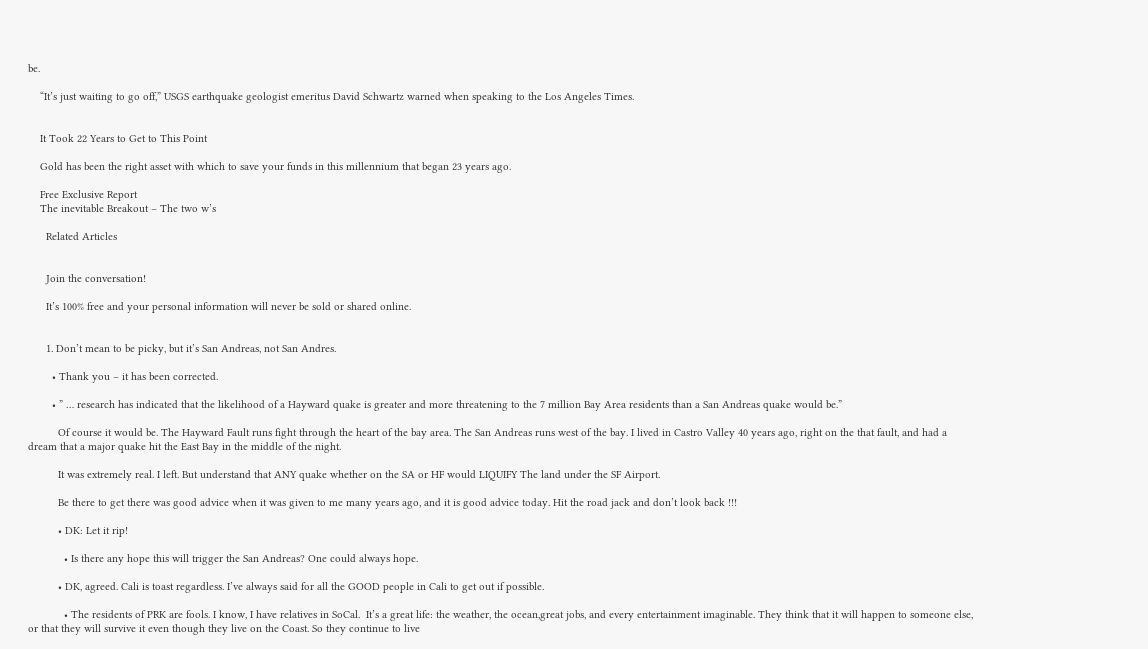be.

    “It’s just waiting to go off,” USGS earthquake geologist emeritus David Schwartz warned when speaking to the Los Angeles Times.


    It Took 22 Years to Get to This Point

    Gold has been the right asset with which to save your funds in this millennium that began 23 years ago.

    Free Exclusive Report
    The inevitable Breakout – The two w’s

      Related Articles


      Join the conversation!

      It’s 100% free and your personal information will never be sold or shared online.


      1. Don’t mean to be picky, but it’s San Andreas, not San Andres.

        • Thank you – it has been corrected.

        • ” … research has indicated that the likelihood of a Hayward quake is greater and more threatening to the 7 million Bay Area residents than a San Andreas quake would be.”

          Of course it would be. The Hayward Fault runs fight through the heart of the bay area. The San Andreas runs west of the bay. I lived in Castro Valley 40 years ago, right on the that fault, and had a dream that a major quake hit the East Bay in the middle of the night.

          It was extremely real. I left. But understand that ANY quake whether on the SA or HF would LIQUIFY The land under the SF Airport.

          Be there to get there was good advice when it was given to me many years ago, and it is good advice today. Hit the road jack and don’t look back !!!

          • DK: Let it rip!

            • Is there any hope this will trigger the San Andreas? One could always hope.

          • DK, agreed. Cali is toast regardless. I’ve always said for all the GOOD people in Cali to get out if possible.

            • The residents of PRK are fools. I know, I have relatives in SoCal.  It’s a great life: the weather, the ocean,great jobs, and every entertainment imaginable. They think that it will happen to someone else, or that they will survive it even though they live on the Coast. So they continue to live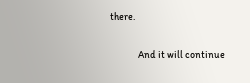there.

              And it will continue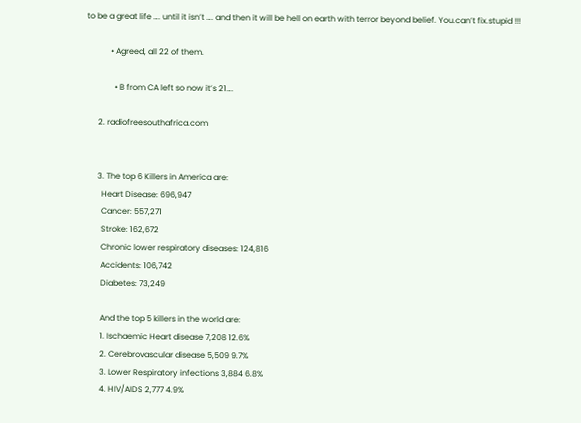to be a great life …. until it isn’t …. and then it will be hell on earth with terror beyond belief. You.can’t fix.stupid !!!

            • Agreed, all 22 of them.

              • B from CA left so now it’s 21….

      2. radiofreesouthafrica.com


      3. The top 6 Killers in America are:
        Heart Disease: 696,947
        Cancer: 557,271
        Stroke: 162,672
        Chronic lower respiratory diseases: 124,816
        Accidents: 106,742
        Diabetes: 73,249

        And the top 5 killers in the world are:
        1. Ischaemic Heart disease 7,208 12.6%
        2. Cerebrovascular disease 5,509 9.7%
        3. Lower Respiratory infections 3,884 6.8%
        4. HIV/AIDS 2,777 4.9%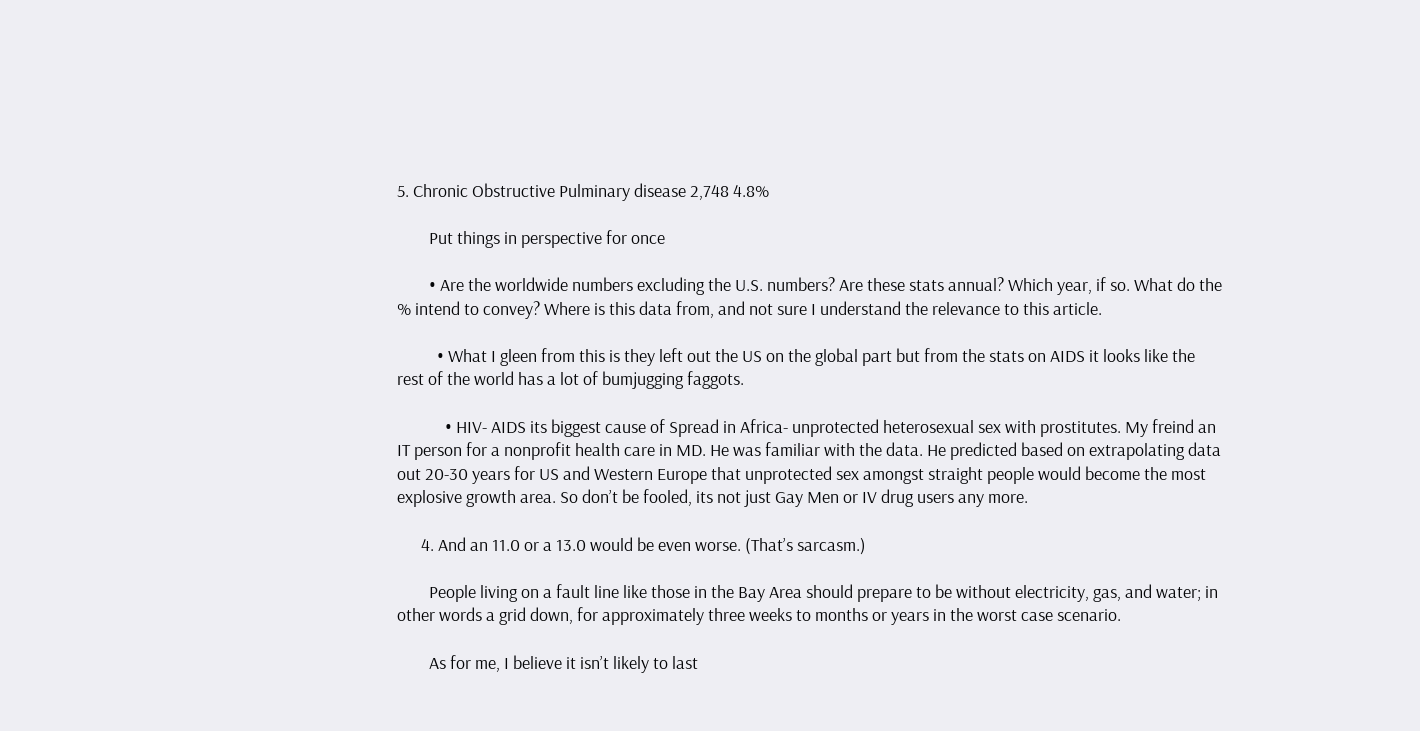5. Chronic Obstructive Pulminary disease 2,748 4.8%

        Put things in perspective for once

        • Are the worldwide numbers excluding the U.S. numbers? Are these stats annual? Which year, if so. What do the % intend to convey? Where is this data from, and not sure I understand the relevance to this article.

          • What I gleen from this is they left out the US on the global part but from the stats on AIDS it looks like the rest of the world has a lot of bumjugging faggots.

            • HIV- AIDS its biggest cause of Spread in Africa- unprotected heterosexual sex with prostitutes. My freind an IT person for a nonprofit health care in MD. He was familiar with the data. He predicted based on extrapolating data out 20-30 years for US and Western Europe that unprotected sex amongst straight people would become the most explosive growth area. So don’t be fooled, its not just Gay Men or IV drug users any more.

      4. And an 11.0 or a 13.0 would be even worse. (That’s sarcasm.)

        People living on a fault line like those in the Bay Area should prepare to be without electricity, gas, and water; in other words a grid down, for approximately three weeks to months or years in the worst case scenario.

        As for me, I believe it isn’t likely to last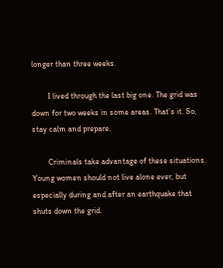longer than three weeks.

        I lived through the last big one. The grid was down for two weeks in some areas. That’s it. So, stay calm and prepare.

        Criminals take advantage of these situations. Young women should not live alone ever, but especially during and after an earthquake that shuts down the grid.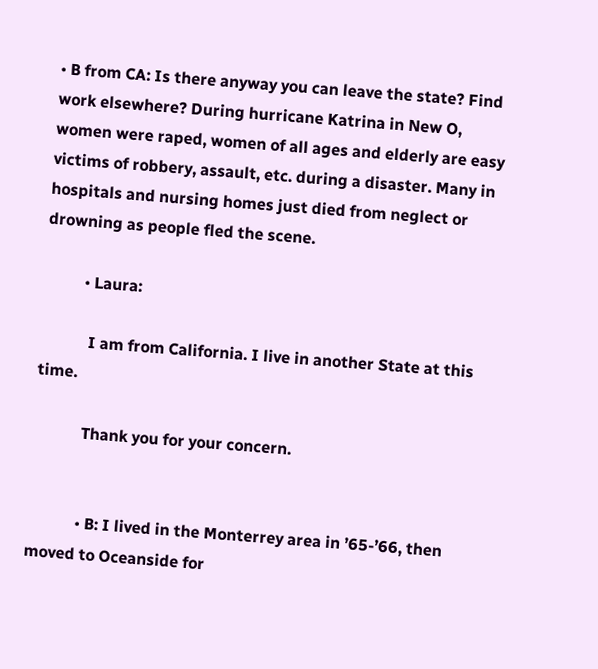• B from CA: Is there anyway you can leave the state? Find work elsewhere? During hurricane Katrina in New O, women were raped, women of all ages and elderly are easy victims of robbery, assault, etc. during a disaster. Many in hospitals and nursing homes just died from neglect or drowning as people fled the scene.

          • Laura:

            I am from California. I live in another State at this time.

            Thank you for your concern.


            • B: I lived in the Monterrey area in ’65-’66, then moved to Oceanside for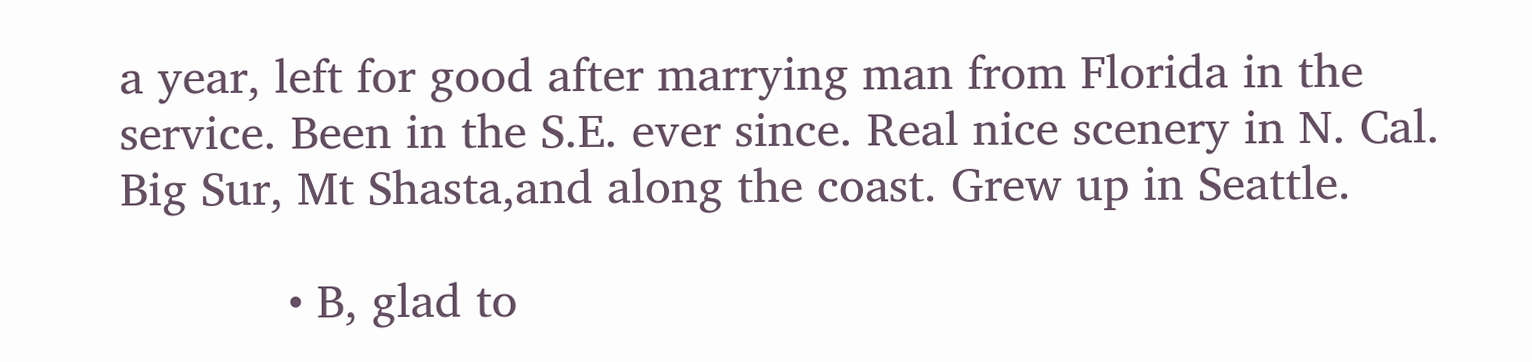a year, left for good after marrying man from Florida in the service. Been in the S.E. ever since. Real nice scenery in N. Cal. Big Sur, Mt Shasta,and along the coast. Grew up in Seattle.

            • B, glad to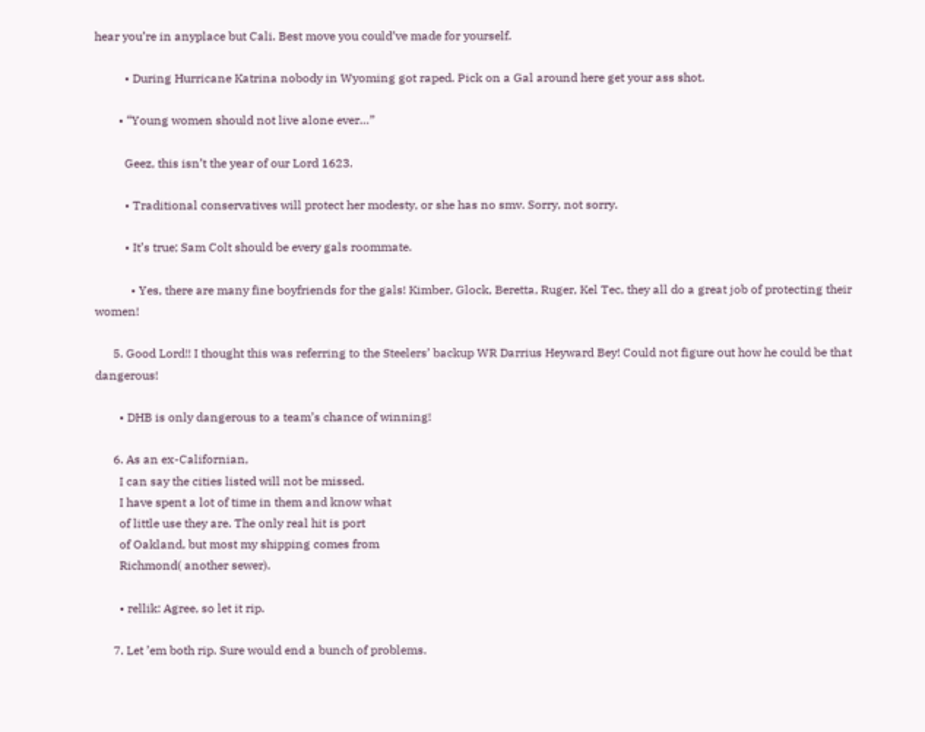hear you’re in anyplace but Cali. Best move you could’ve made for yourself.

          • During Hurricane Katrina nobody in Wyoming got raped. Pick on a Gal around here get your ass shot.

        • “Young women should not live alone ever…”

          Geez, this isn’t the year of our Lord 1623.

          • Traditional conservatives will protect her modesty, or she has no smv. Sorry, not sorry.

          • It’s true; Sam Colt should be every gals roommate.

            • Yes, there are many fine boyfriends for the gals! Kimber, Glock, Beretta, Ruger, Kel Tec, they all do a great job of protecting their women!

      5. Good Lord!! I thought this was referring to the Steelers’ backup WR Darrius Heyward Bey! Could not figure out how he could be that dangerous!

        • DHB is only dangerous to a team’s chance of winning!

      6. As an ex-Californian,
        I can say the cities listed will not be missed.
        I have spent a lot of time in them and know what
        of little use they are. The only real hit is port
        of Oakland, but most my shipping comes from
        Richmond( another sewer).

        • rellik: Agree, so let it rip.

      7. Let ’em both rip. Sure would end a bunch of problems.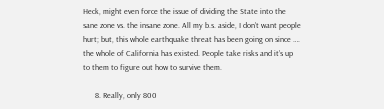Heck, might even force the issue of dividing the State into the sane zone vs. the insane zone. All my b.s. aside, I don’t want people hurt; but, this whole earthquake threat has been going on since …. the whole of California has existed. People take risks and it’s up to them to figure out how to survive them.

      8. Really, only 800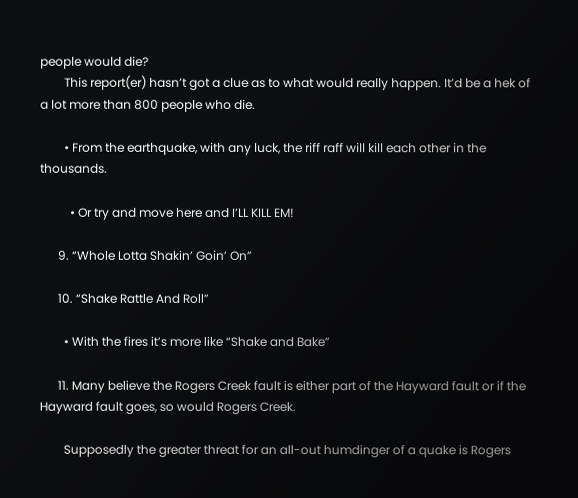people would die?
        This report(er) hasn’t got a clue as to what would really happen. It’d be a hek of a lot more than 800 people who die.

        • From the earthquake, with any luck, the riff raff will kill each other in the thousands.

          • Or try and move here and I’LL KILL EM!

      9. “Whole Lotta Shakin’ Goin’ On”

      10. “Shake Rattle And Roll”

        • With the fires it’s more like “Shake and Bake”

      11. Many believe the Rogers Creek fault is either part of the Hayward fault or if the Hayward fault goes, so would Rogers Creek.

        Supposedly the greater threat for an all-out humdinger of a quake is Rogers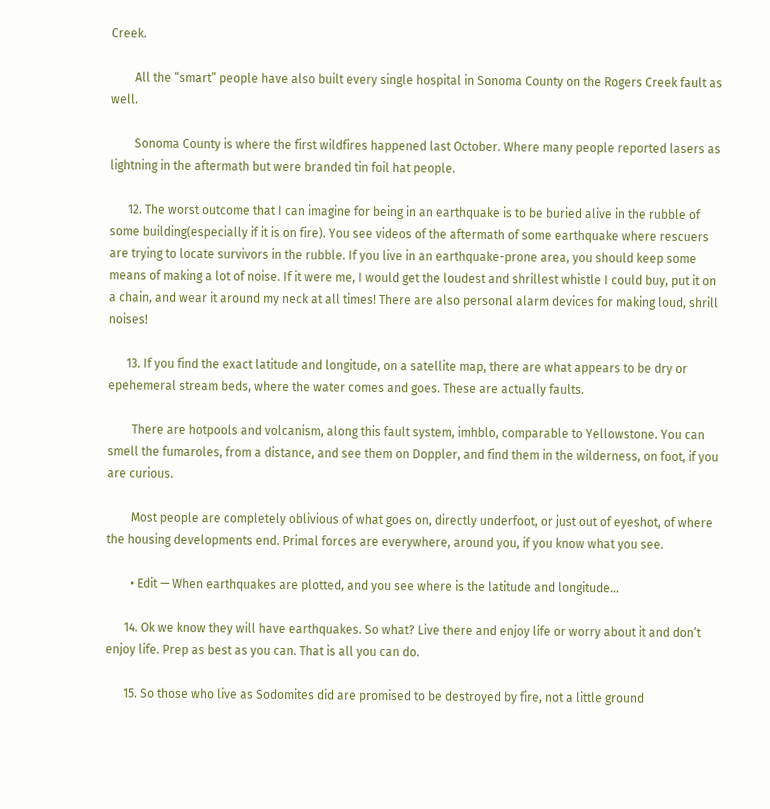Creek.

        All the “smart” people have also built every single hospital in Sonoma County on the Rogers Creek fault as well.

        Sonoma County is where the first wildfires happened last October. Where many people reported lasers as lightning in the aftermath but were branded tin foil hat people.

      12. The worst outcome that I can imagine for being in an earthquake is to be buried alive in the rubble of some building(especially if it is on fire). You see videos of the aftermath of some earthquake where rescuers are trying to locate survivors in the rubble. If you live in an earthquake-prone area, you should keep some means of making a lot of noise. If it were me, I would get the loudest and shrillest whistle I could buy, put it on a chain, and wear it around my neck at all times! There are also personal alarm devices for making loud, shrill noises!

      13. If you find the exact latitude and longitude, on a satellite map, there are what appears to be dry or epehemeral stream beds, where the water comes and goes. These are actually faults.

        There are hotpools and volcanism, along this fault system, imhblo, comparable to Yellowstone. You can smell the fumaroles, from a distance, and see them on Doppler, and find them in the wilderness, on foot, if you are curious.

        Most people are completely oblivious of what goes on, directly underfoot, or just out of eyeshot, of where the housing developments end. Primal forces are everywhere, around you, if you know what you see.

        • Edit — When earthquakes are plotted, and you see where is the latitude and longitude…

      14. Ok we know they will have earthquakes. So what? Live there and enjoy life or worry about it and don’t enjoy life. Prep as best as you can. That is all you can do.

      15. So those who live as Sodomites did are promised to be destroyed by fire, not a little ground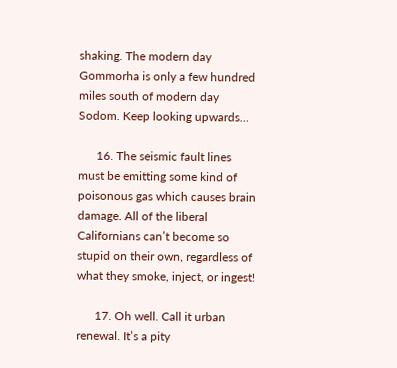shaking. The modern day Gommorha is only a few hundred miles south of modern day Sodom. Keep looking upwards…

      16. The seismic fault lines must be emitting some kind of poisonous gas which causes brain damage. All of the liberal Californians can’t become so stupid on their own, regardless of what they smoke, inject, or ingest!

      17. Oh well. Call it urban renewal. It’s a pity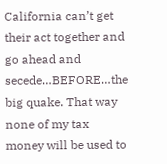California can’t get their act together and go ahead and secede…BEFORE…the big quake. That way none of my tax money will be used to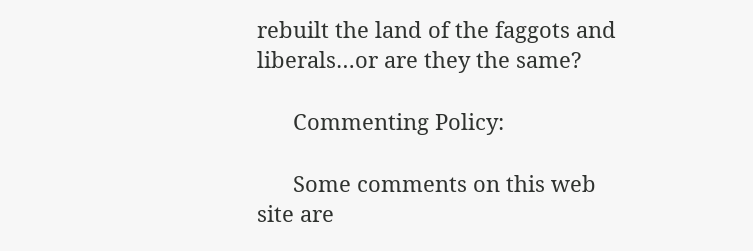rebuilt the land of the faggots and liberals…or are they the same?

      Commenting Policy:

      Some comments on this web site are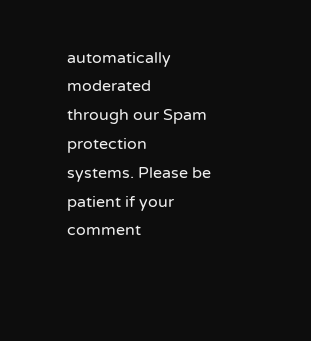automatically moderated through our Spam protection systems. Please be patient if your comment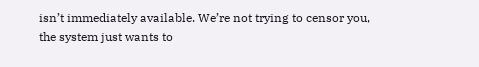isn’t immediately available. We’re not trying to censor you, the system just wants to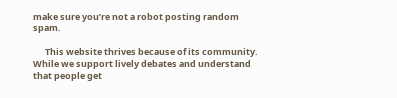make sure you’re not a robot posting random spam.

      This website thrives because of its community. While we support lively debates and understand that people get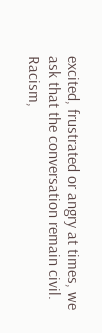excited, frustrated or angry at times, we ask that the conversation remain civil. Racism,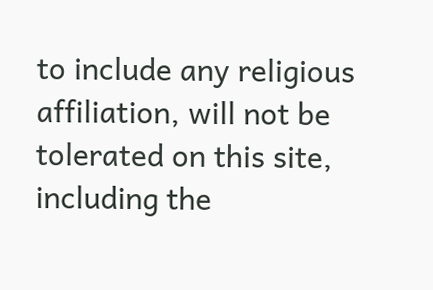to include any religious affiliation, will not be tolerated on this site, including the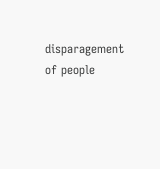disparagement of people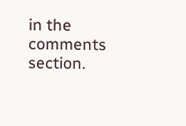in the comments section.